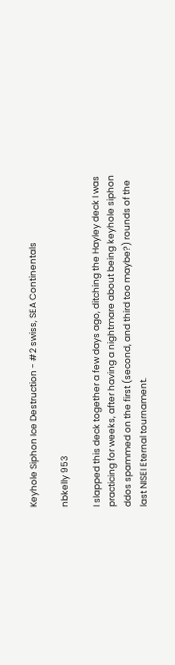Keyhole Siphon Ice Destruction - #2 swiss, SEA Continentals

nbkelly 953

I slapped this deck together a few days ago, ditching the Hayley deck I was practicing for weeks, after having a nightmare about being keyhole siphon ddos spammed on the first (second, and third too maybe?) rounds of the last NISEI Eternal tournament.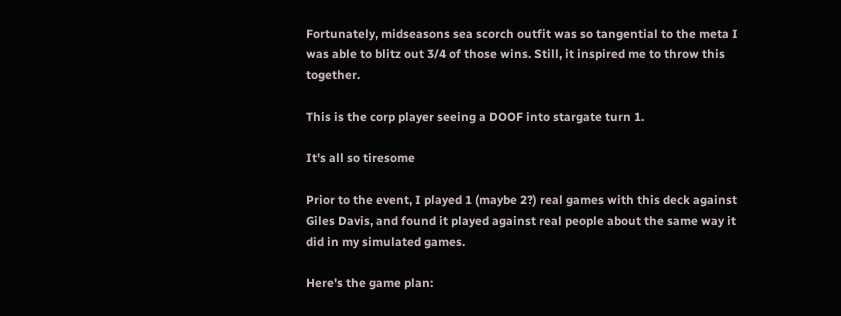Fortunately, midseasons sea scorch outfit was so tangential to the meta I was able to blitz out 3/4 of those wins. Still, it inspired me to throw this together.

This is the corp player seeing a DOOF into stargate turn 1.

It's all so tiresome

Prior to the event, I played 1 (maybe 2?) real games with this deck against Giles Davis, and found it played against real people about the same way it did in my simulated games.

Here's the game plan: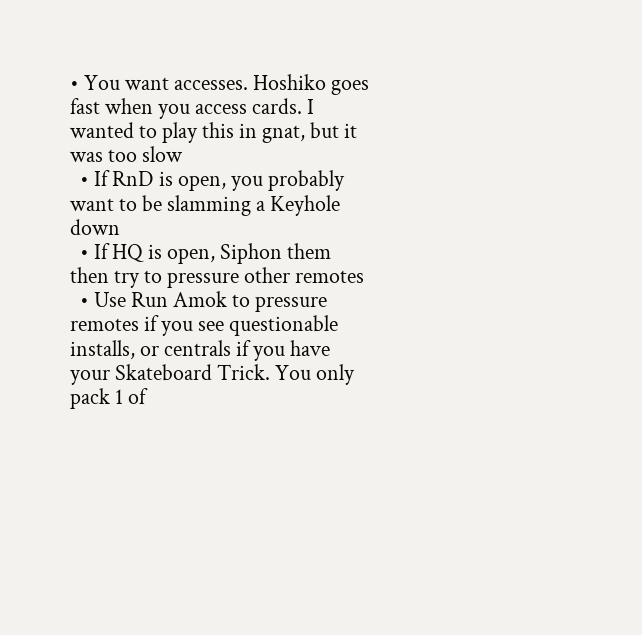• You want accesses. Hoshiko goes fast when you access cards. I wanted to play this in gnat, but it was too slow
  • If RnD is open, you probably want to be slamming a Keyhole down
  • If HQ is open, Siphon them then try to pressure other remotes
  • Use Run Amok to pressure remotes if you see questionable installs, or centrals if you have your Skateboard Trick. You only pack 1 of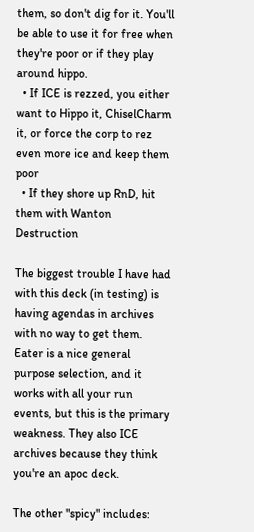them, so don't dig for it. You'll be able to use it for free when they're poor or if they play around hippo.
  • If ICE is rezzed, you either want to Hippo it, ChiselCharm it, or force the corp to rez even more ice and keep them poor
  • If they shore up RnD, hit them with Wanton Destruction

The biggest trouble I have had with this deck (in testing) is having agendas in archives with no way to get them. Eater is a nice general purpose selection, and it works with all your run events, but this is the primary weakness. They also ICE archives because they think you're an apoc deck.

The other "spicy" includes: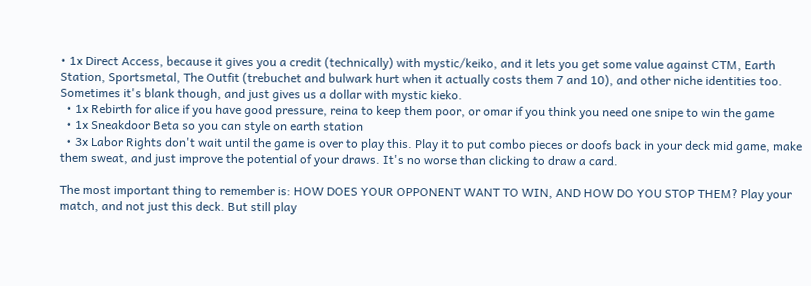• 1x Direct Access, because it gives you a credit (technically) with mystic/keiko, and it lets you get some value against CTM, Earth Station, Sportsmetal, The Outfit (trebuchet and bulwark hurt when it actually costs them 7 and 10), and other niche identities too. Sometimes it's blank though, and just gives us a dollar with mystic kieko.
  • 1x Rebirth for alice if you have good pressure, reina to keep them poor, or omar if you think you need one snipe to win the game
  • 1x Sneakdoor Beta so you can style on earth station
  • 3x Labor Rights don't wait until the game is over to play this. Play it to put combo pieces or doofs back in your deck mid game, make them sweat, and just improve the potential of your draws. It's no worse than clicking to draw a card.

The most important thing to remember is: HOW DOES YOUR OPPONENT WANT TO WIN, AND HOW DO YOU STOP THEM? Play your match, and not just this deck. But still play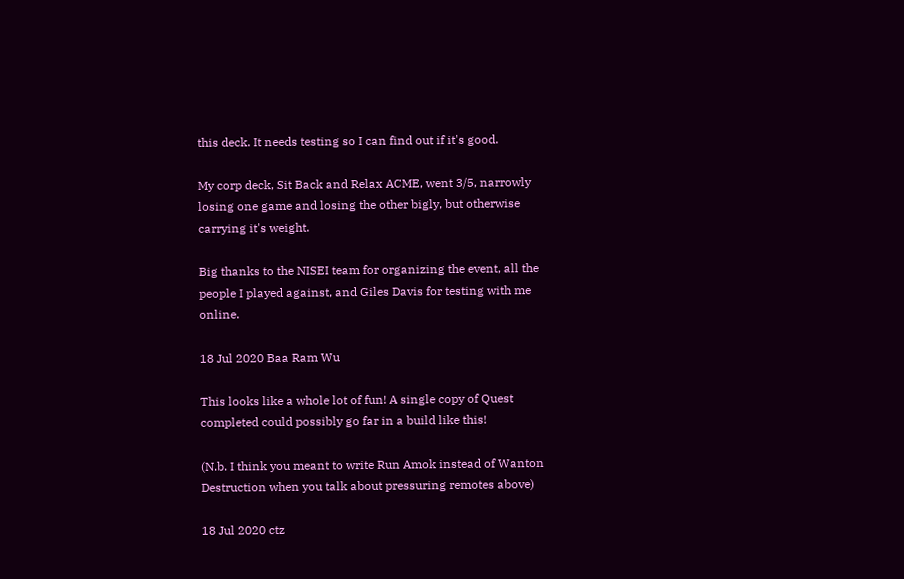this deck. It needs testing so I can find out if it's good.

My corp deck, Sit Back and Relax ACME, went 3/5, narrowly losing one game and losing the other bigly, but otherwise carrying it's weight.

Big thanks to the NISEI team for organizing the event, all the people I played against, and Giles Davis for testing with me online.

18 Jul 2020 Baa Ram Wu

This looks like a whole lot of fun! A single copy of Quest completed could possibly go far in a build like this!

(N.b. I think you meant to write Run Amok instead of Wanton Destruction when you talk about pressuring remotes above)

18 Jul 2020 ctz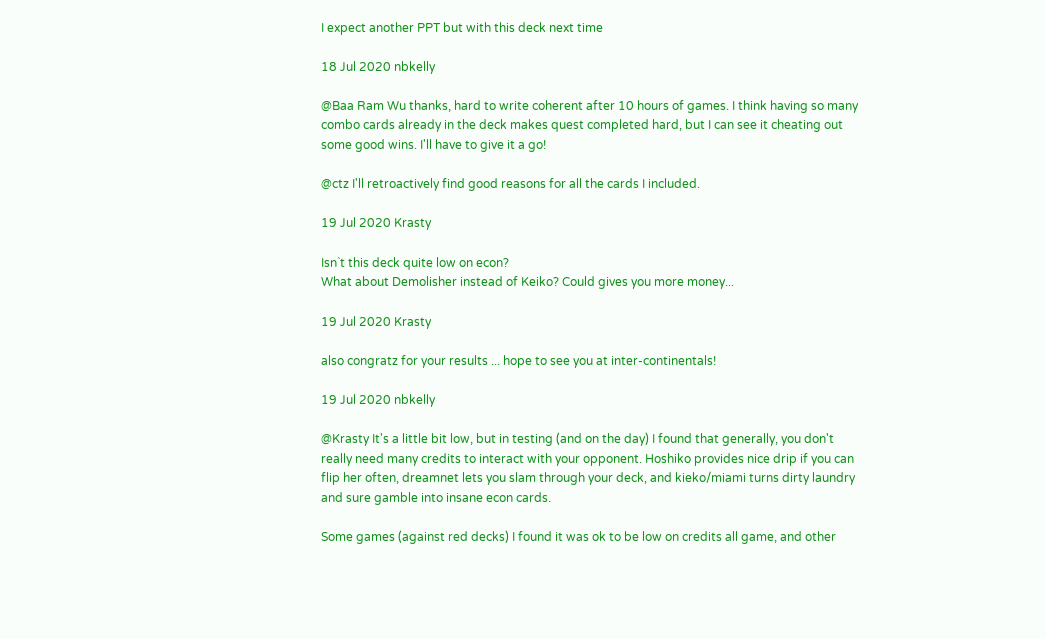I expect another PPT but with this deck next time

18 Jul 2020 nbkelly

@Baa Ram Wu thanks, hard to write coherent after 10 hours of games. I think having so many combo cards already in the deck makes quest completed hard, but I can see it cheating out some good wins. I'll have to give it a go!

@ctz I'll retroactively find good reasons for all the cards I included.

19 Jul 2020 Krasty

Isn`t this deck quite low on econ?
What about Demolisher instead of Keiko? Could gives you more money...

19 Jul 2020 Krasty

also congratz for your results ... hope to see you at inter-continentals!

19 Jul 2020 nbkelly

@Krasty It's a little bit low, but in testing (and on the day) I found that generally, you don't really need many credits to interact with your opponent. Hoshiko provides nice drip if you can flip her often, dreamnet lets you slam through your deck, and kieko/miami turns dirty laundry and sure gamble into insane econ cards.

Some games (against red decks) I found it was ok to be low on credits all game, and other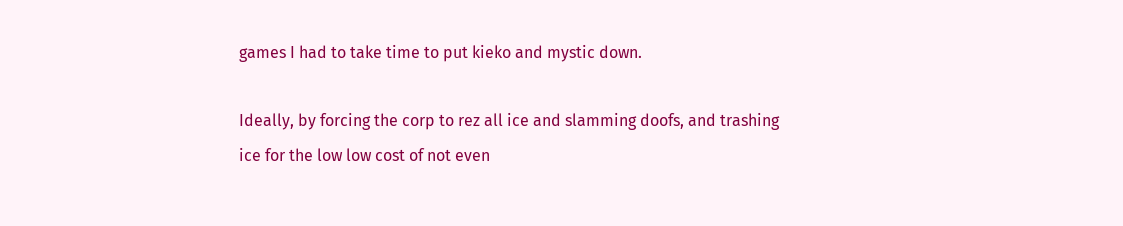games I had to take time to put kieko and mystic down.

Ideally, by forcing the corp to rez all ice and slamming doofs, and trashing ice for the low low cost of not even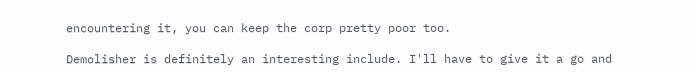encountering it, you can keep the corp pretty poor too.

Demolisher is definitely an interesting include. I'll have to give it a go and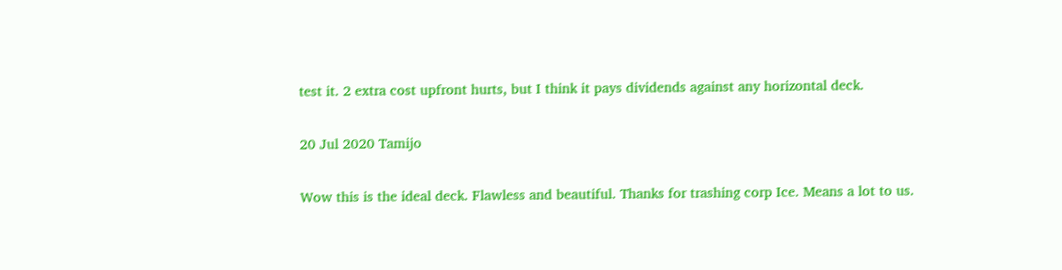test it. 2 extra cost upfront hurts, but I think it pays dividends against any horizontal deck.

20 Jul 2020 Tamijo

Wow this is the ideal deck. Flawless and beautiful. Thanks for trashing corp Ice. Means a lot to us.